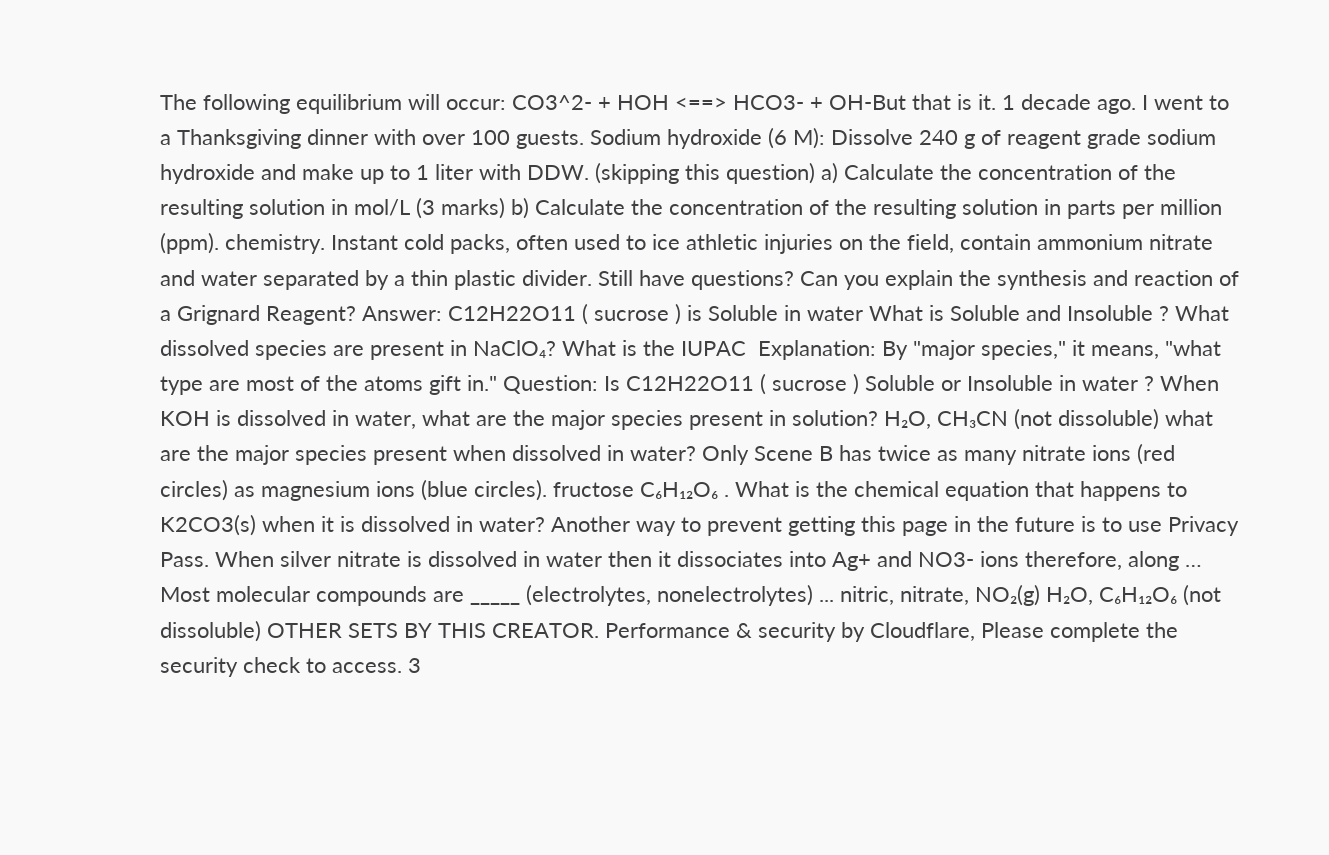The following equilibrium will occur: CO3^2- + HOH <==> HCO3- + OH-But that is it. 1 decade ago. I went to a Thanksgiving dinner with over 100 guests. Sodium hydroxide (6 M): Dissolve 240 g of reagent grade sodium hydroxide and make up to 1 liter with DDW. (skipping this question) a) Calculate the concentration of the resulting solution in mol/L (3 marks) b) Calculate the concentration of the resulting solution in parts per million (ppm). chemistry. Instant cold packs, often used to ice athletic injuries on the field, contain ammonium nitrate and water separated by a thin plastic divider. Still have questions? Can you explain the synthesis and reaction of a Grignard Reagent? Answer: C12H22O11 ( sucrose ) is Soluble in water What is Soluble and Insoluble ? What dissolved species are present in NaClO₄? What is the IUPAC  Explanation: By "major species," it means, "what type are most of the atoms gift in." Question: Is C12H22O11 ( sucrose ) Soluble or Insoluble in water ? When KOH is dissolved in water, what are the major species present in solution? H₂O, CH₃CN (not dissoluble) what are the major species present when dissolved in water? Only Scene B has twice as many nitrate ions (red circles) as magnesium ions (blue circles). fructose C₆H₁₂O₆ . What is the chemical equation that happens to K2CO3(s) when it is dissolved in water? Another way to prevent getting this page in the future is to use Privacy Pass. When silver nitrate is dissolved in water then it dissociates into Ag+ and NO3- ions therefore, along … Most molecular compounds are _____ (electrolytes, nonelectrolytes) ... nitric, nitrate, NO₂(g) H₂O, C₆H₁₂O₆ (not dissoluble) OTHER SETS BY THIS CREATOR. Performance & security by Cloudflare, Please complete the security check to access. 3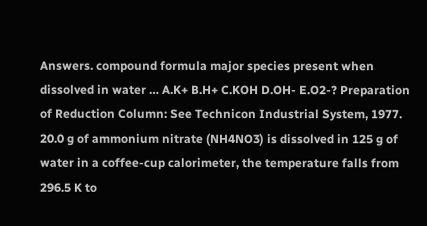Answers. compound formula major species present when dissolved in water … A.K+ B.H+ C.KOH D.OH- E.O2-? Preparation of Reduction Column: See Technicon Industrial System, 1977. 20.0 g of ammonium nitrate (NH4NO3) is dissolved in 125 g of water in a coffee-cup calorimeter, the temperature falls from 296.5 K to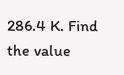286.4 K. Find the value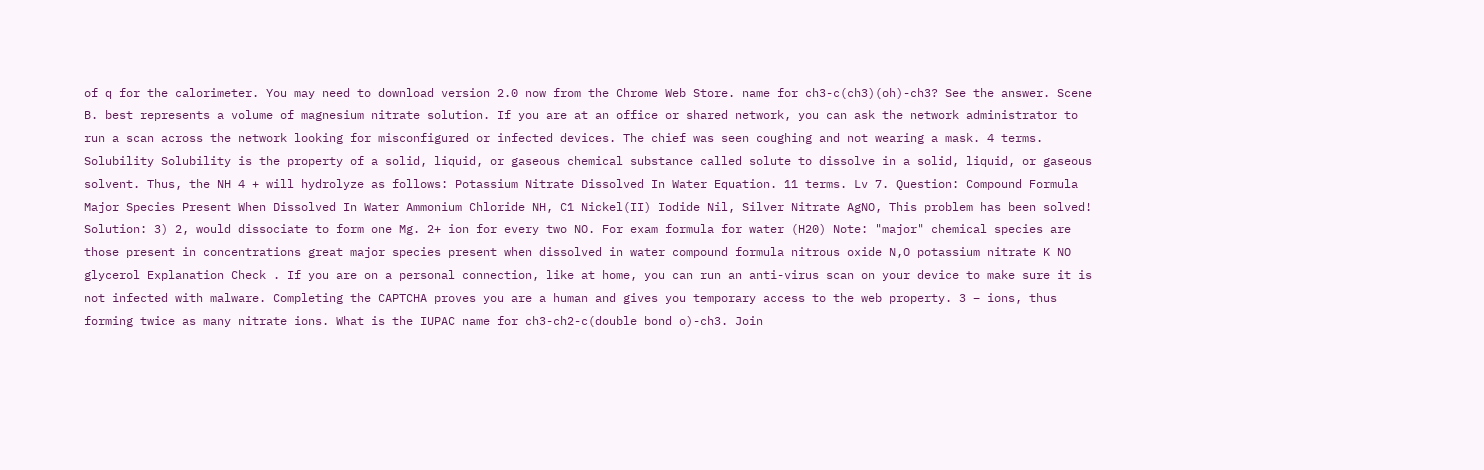of q for the calorimeter. You may need to download version 2.0 now from the Chrome Web Store. name for ch3-c(ch3)(oh)-ch3? See the answer. Scene B. best represents a volume of magnesium nitrate solution. If you are at an office or shared network, you can ask the network administrator to run a scan across the network looking for misconfigured or infected devices. The chief was seen coughing and not wearing a mask. 4 terms. Solubility Solubility is the property of a solid, liquid, or gaseous chemical substance called solute to dissolve in a solid, liquid, or gaseous solvent. Thus, the NH 4 + will hydrolyze as follows: Potassium Nitrate Dissolved In Water Equation. 11 terms. Lv 7. Question: Compound Formula Major Species Present When Dissolved In Water Ammonium Chloride NH, C1 Nickel(II) Iodide Nil, Silver Nitrate AgNO, This problem has been solved! Solution: 3) 2, would dissociate to form one Mg. 2+ ion for every two NO. For exam formula for water (H20) Note: "major" chemical species are those present in concentrations great major species present when dissolved in water compound formula nitrous oxide N,O potassium nitrate K NO glycerol Explanation Check . If you are on a personal connection, like at home, you can run an anti-virus scan on your device to make sure it is not infected with malware. Completing the CAPTCHA proves you are a human and gives you temporary access to the web property. 3 – ions, thus forming twice as many nitrate ions. What is the IUPAC name for ch3-ch2-c(double bond o)-ch3. Join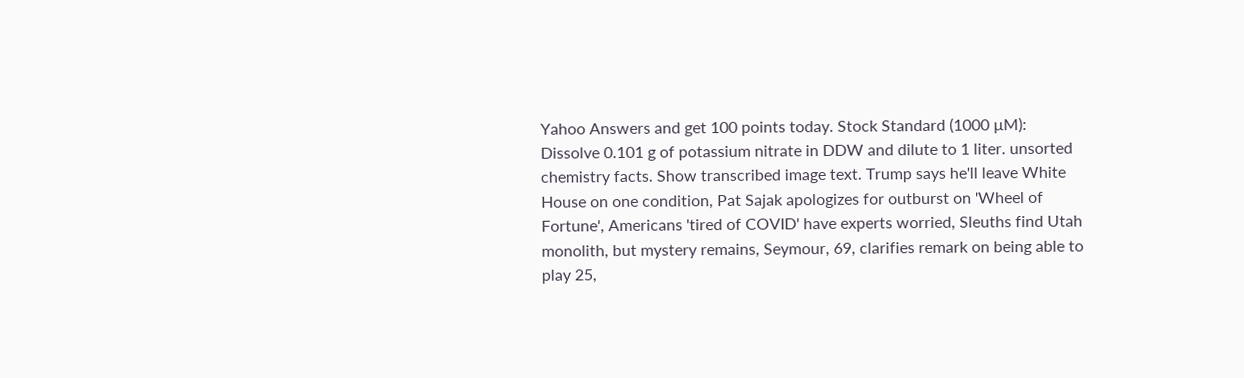Yahoo Answers and get 100 points today. Stock Standard (1000 µM): Dissolve 0.101 g of potassium nitrate in DDW and dilute to 1 liter. unsorted chemistry facts. Show transcribed image text. Trump says he'll leave White House on one condition, Pat Sajak apologizes for outburst on 'Wheel of Fortune', Americans 'tired of COVID' have experts worried, Sleuths find Utah monolith, but mystery remains, Seymour, 69, clarifies remark on being able to play 25,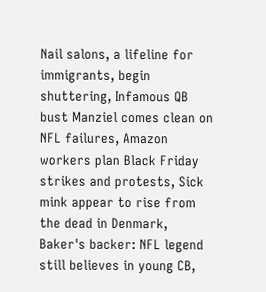Nail salons, a lifeline for immigrants, begin shuttering, Infamous QB bust Manziel comes clean on NFL failures, Amazon workers plan Black Friday strikes and protests, Sick mink appear to rise from the dead in Denmark, Baker's backer: NFL legend still believes in young CB,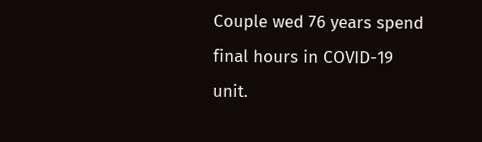Couple wed 76 years spend final hours in COVID-19 unit.